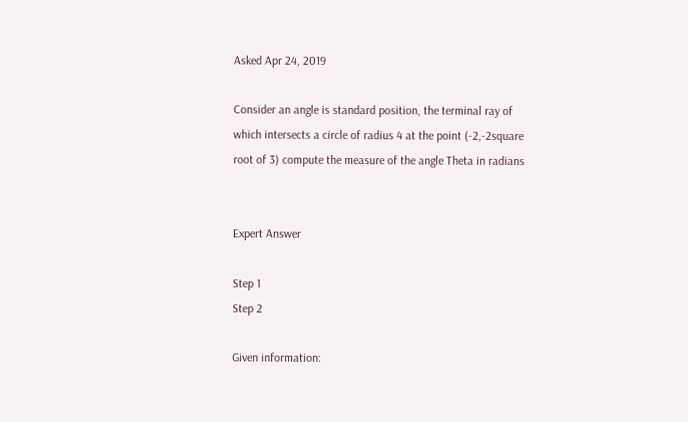Asked Apr 24, 2019

Consider an angle is standard position, the terminal ray of which intersects a circle of radius 4 at the point (-2,-2square root of 3) compute the measure of the angle Theta in radians


Expert Answer

Step 1
Step 2

Given information: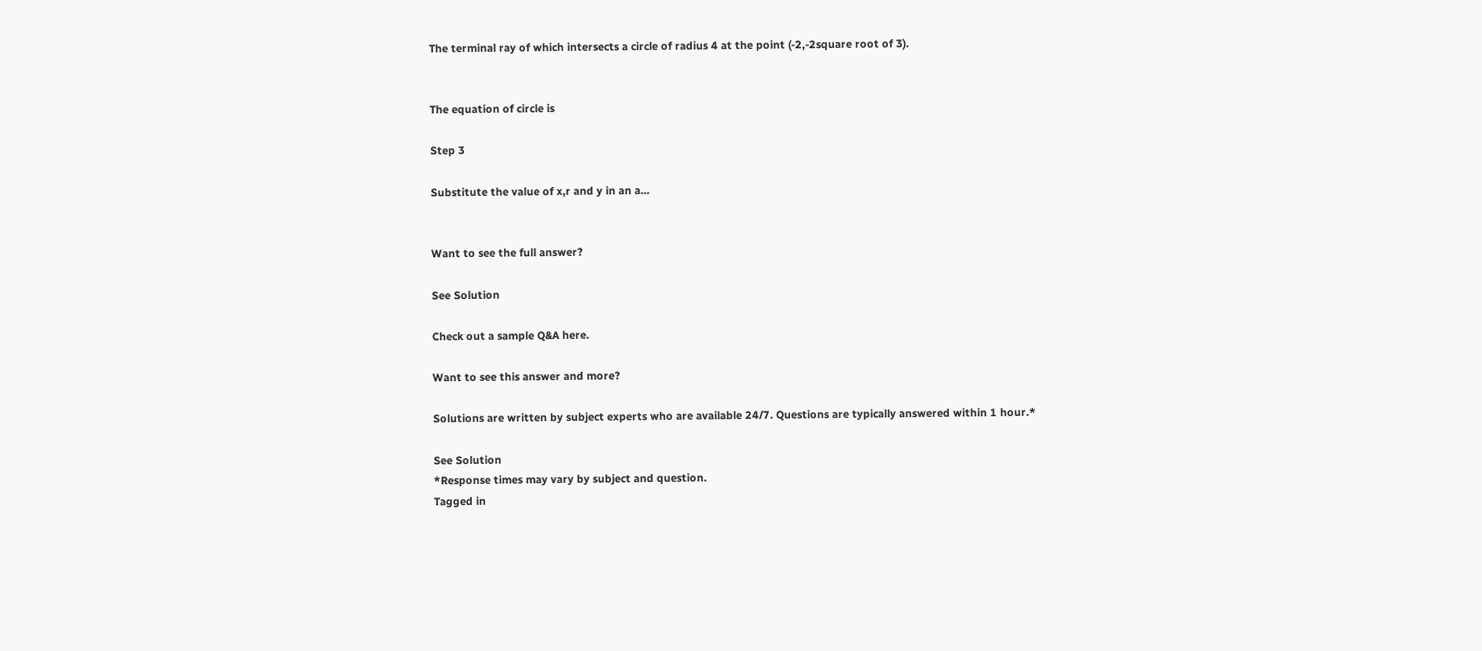The terminal ray of which intersects a circle of radius 4 at the point (-2,-2square root of 3).


The equation of circle is

Step 3

Substitute the value of x,r and y in an a...


Want to see the full answer?

See Solution

Check out a sample Q&A here.

Want to see this answer and more?

Solutions are written by subject experts who are available 24/7. Questions are typically answered within 1 hour.*

See Solution
*Response times may vary by subject and question.
Tagged in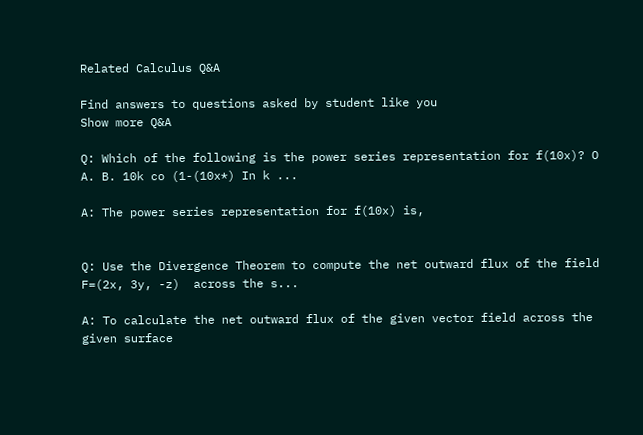Related Calculus Q&A

Find answers to questions asked by student like you
Show more Q&A

Q: Which of the following is the power series representation for f(10x)? O A. B. 10k co (1-(10x*) In k ...

A: The power series representation for f(10x) is,


Q: Use the Divergence Theorem to compute the net outward flux of the field F=(2x, 3y, -z)  across the s...

A: To calculate the net outward flux of the given vector field across the given surface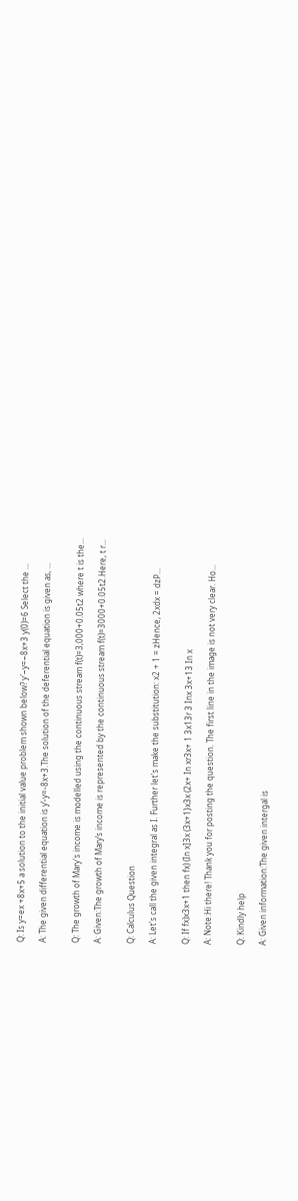Q: Is y=ex +8x+5 a solution to the initial value problem shown below? y′−y=−8x+3 y(0)=6 Select the ...

A: The given differential equation is y’-y=-8x+3.The solution of the deferential equation is given as, ...


Q: The growth of Mary's income is modelled using the continuous stream f(t)=3,000+0.05t2 where t is the...

A: Given:The growth of Mary’s income is represented by the continuous stream f(t)=3000+0.05t2.Here, t r...


Q: Calculus Question

A: Let's call the given integral as I. Further let's make the substitution: x2 + 1 = zHence, 2xdx = dzP...


Q: If fx)x3x+1 then fx) (In x]3x (3x+1}x3x (2x+ In xr3x+ 1 3x13r 3 Inx 3x+13 In x

A: Note:Hi there! Thank you for posting the question. The first line in the image is not very clear. Ho...


Q: Kindly help

A: Given information:The given intergal is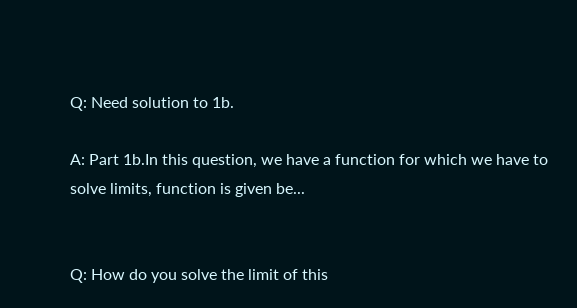Q: Need solution to 1b.

A: Part 1b.In this question, we have a function for which we have to solve limits, function is given be...


Q: How do you solve the limit of this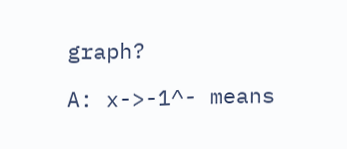graph?

A: x->-1^- means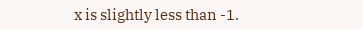x is slightly less than -1.